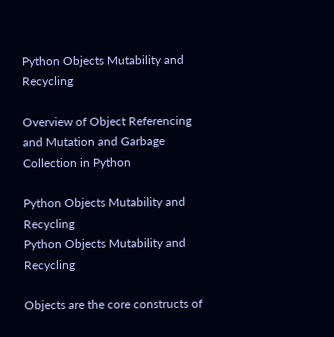Python Objects Mutability and Recycling

Overview of Object Referencing and Mutation and Garbage Collection in Python

Python Objects Mutability and Recycling
Python Objects Mutability and Recycling

Objects are the core constructs of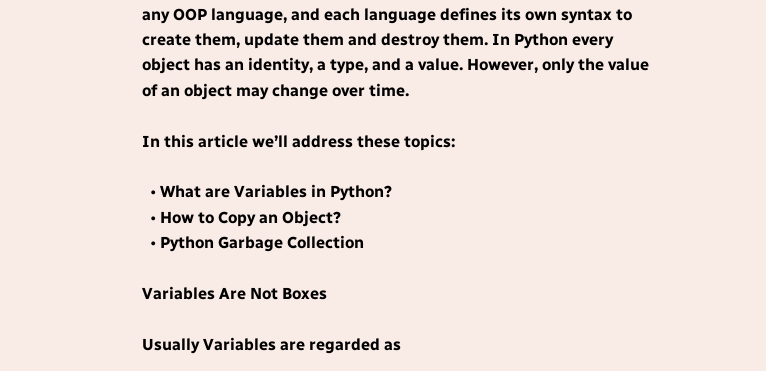any OOP language, and each language defines its own syntax to create them, update them and destroy them. In Python every object has an identity, a type, and a value. However, only the value of an object may change over time.

In this article we’ll address these topics:

  • What are Variables in Python?
  • How to Copy an Object?
  • Python Garbage Collection

Variables Are Not Boxes

Usually Variables are regarded as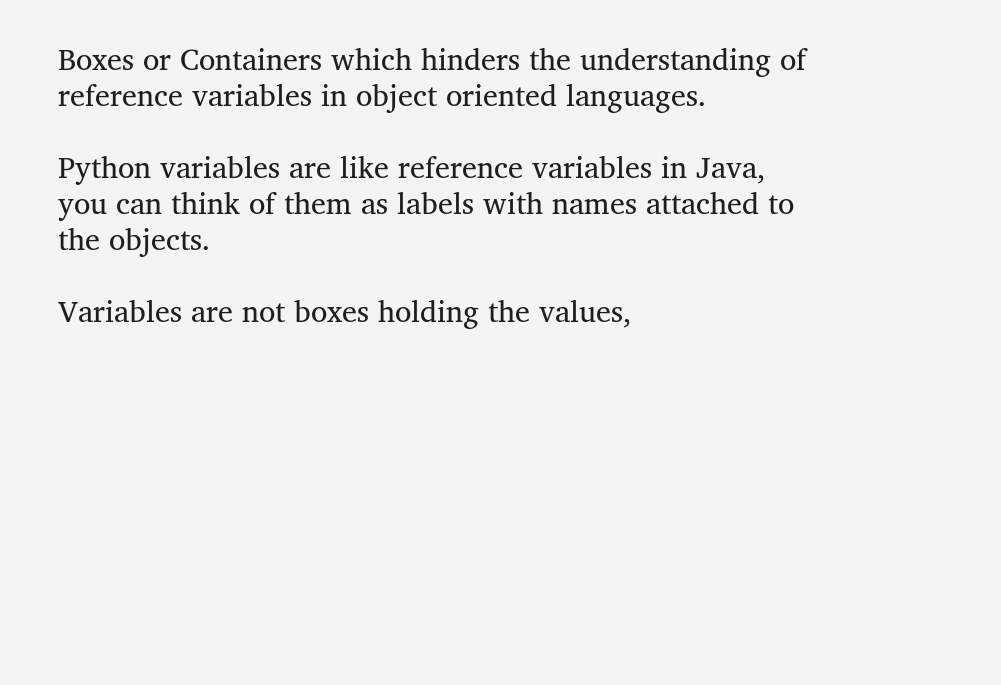Boxes or Containers which hinders the understanding of reference variables in object oriented languages.

Python variables are like reference variables in Java, you can think of them as labels with names attached to the objects.

Variables are not boxes holding the values,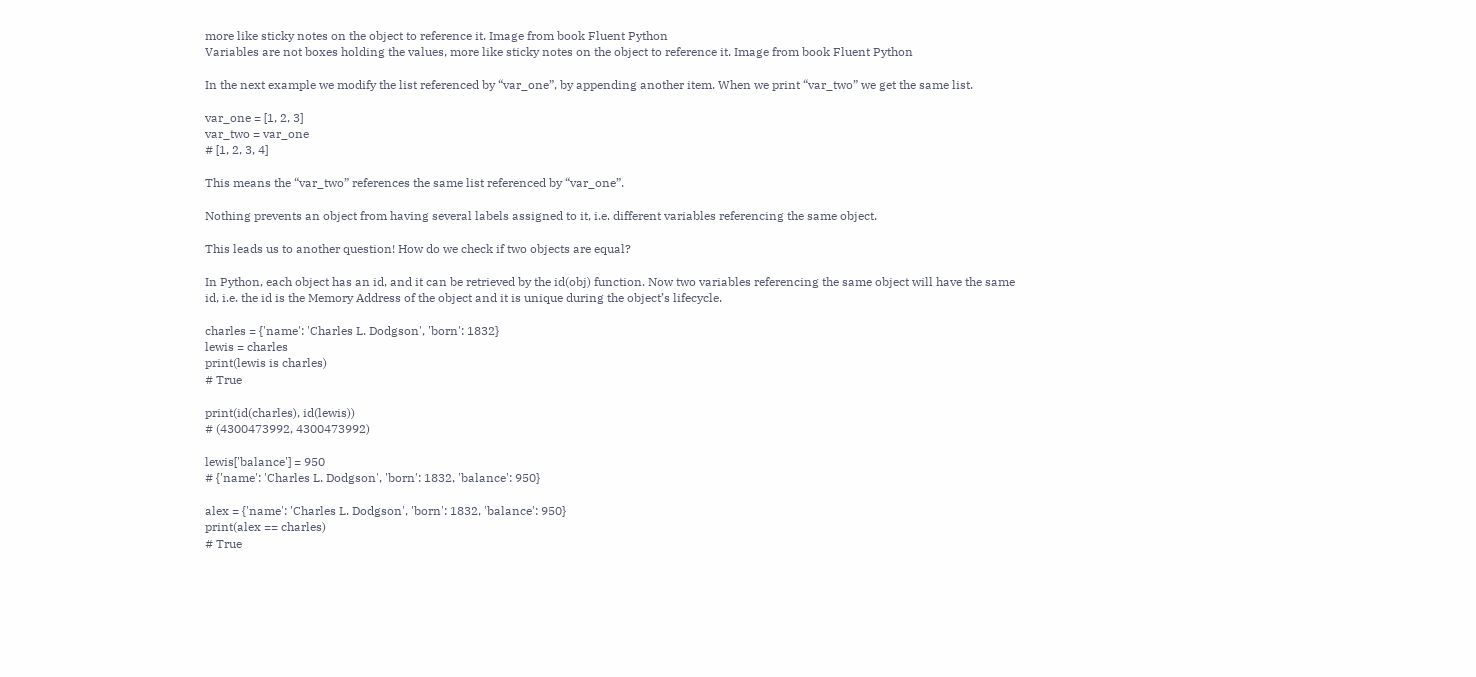more like sticky notes on the object to reference it. Image from book Fluent Python
Variables are not boxes holding the values, more like sticky notes on the object to reference it. Image from book Fluent Python

In the next example we modify the list referenced by “var_one”, by appending another item. When we print “var_two” we get the same list.

var_one = [1, 2, 3]
var_two = var_one
# [1, 2, 3, 4]

This means the “var_two” references the same list referenced by “var_one”.

Nothing prevents an object from having several labels assigned to it, i.e. different variables referencing the same object.

This leads us to another question! How do we check if two objects are equal?

In Python, each object has an id, and it can be retrieved by the id(obj) function. Now two variables referencing the same object will have the same id, i.e. the id is the Memory Address of the object and it is unique during the object’s lifecycle.

charles = {'name': 'Charles L. Dodgson', 'born': 1832}
lewis = charles
print(lewis is charles)
# True

print(id(charles), id(lewis))
# (4300473992, 4300473992)

lewis['balance'] = 950
# {'name': 'Charles L. Dodgson', 'born': 1832, 'balance': 950}

alex = {'name': 'Charles L. Dodgson', 'born': 1832, 'balance': 950}
print(alex == charles)
# True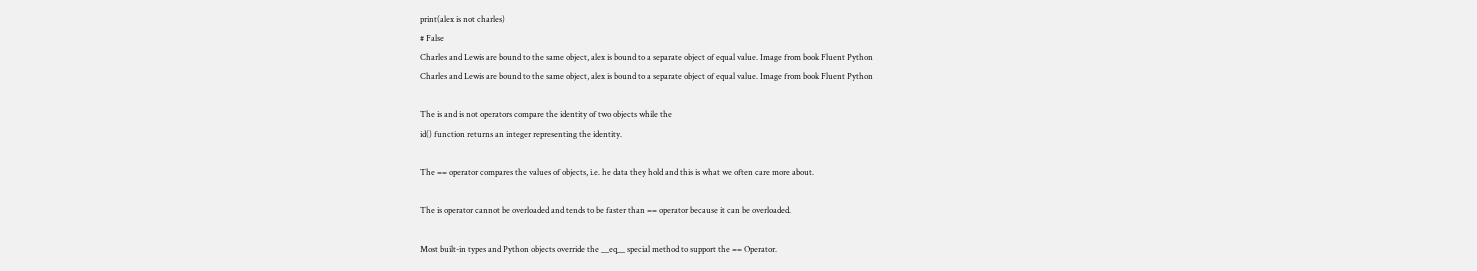print(alex is not charles)
# False
Charles and Lewis are bound to the same object, alex is bound to a separate object of equal value. Image from book Fluent Python
Charles and Lewis are bound to the same object, alex is bound to a separate object of equal value. Image from book Fluent Python

The is and is not operators compare the identity of two objects while the
id() function returns an integer representing the identity.

The == operator compares the values of objects, i.e. he data they hold and this is what we often care more about.

The is operator cannot be overloaded and tends to be faster than == operator because it can be overloaded.

Most built-in types and Python objects override the __eq__ special method to support the == Operator.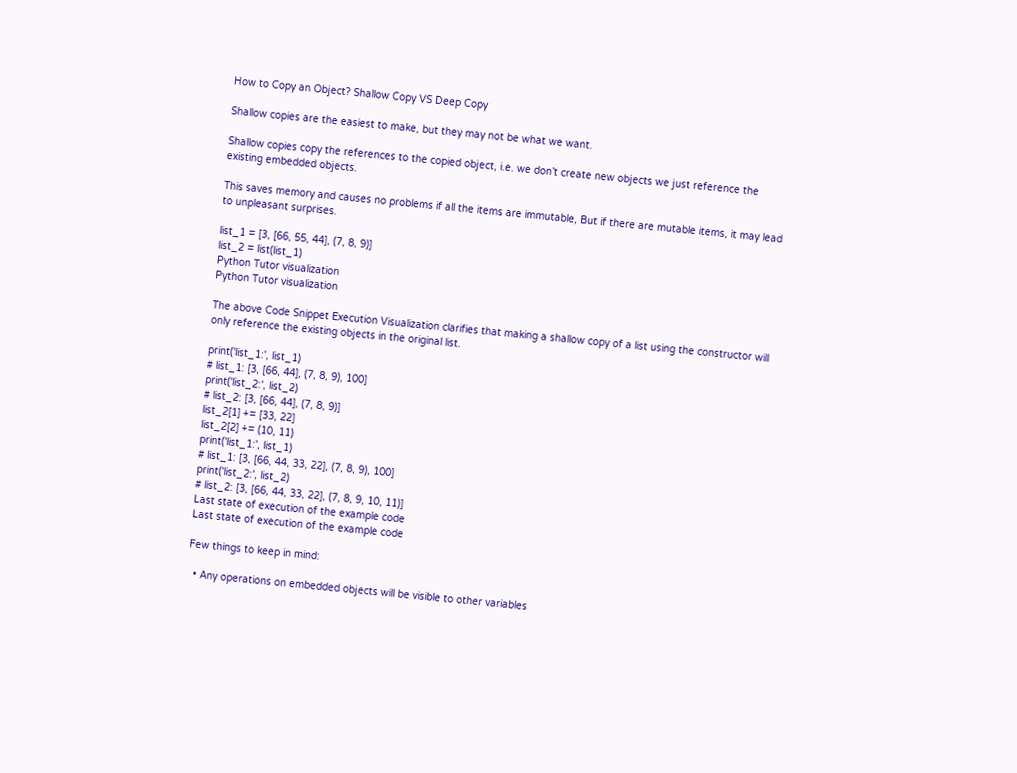How to Copy an Object? Shallow Copy VS Deep Copy

Shallow copies are the easiest to make, but they may not be what we want.

Shallow copies copy the references to the copied object, i.e. we don’t create new objects we just reference the existing embedded objects.

This saves memory and causes no problems if all the items are immutable, But if there are mutable items, it may lead to unpleasant surprises.

list_1 = [3, [66, 55, 44], (7, 8, 9)]
list_2 = list(list_1)
Python Tutor visualization
Python Tutor visualization

The above Code Snippet Execution Visualization clarifies that making a shallow copy of a list using the constructor will only reference the existing objects in the original list.

print('list_1:', list_1)
# list_1: [3, [66, 44], (7, 8, 9), 100]
print('list_2:', list_2)
# list_2: [3, [66, 44], (7, 8, 9)]
list_2[1] += [33, 22]
list_2[2] += (10, 11)
print('list_1:', list_1)
# list_1: [3, [66, 44, 33, 22], (7, 8, 9), 100]
print('list_2:', list_2)
# list_2: [3, [66, 44, 33, 22], (7, 8, 9, 10, 11)]
Last state of execution of the example code
Last state of execution of the example code

Few things to keep in mind:

  • Any operations on embedded objects will be visible to other variables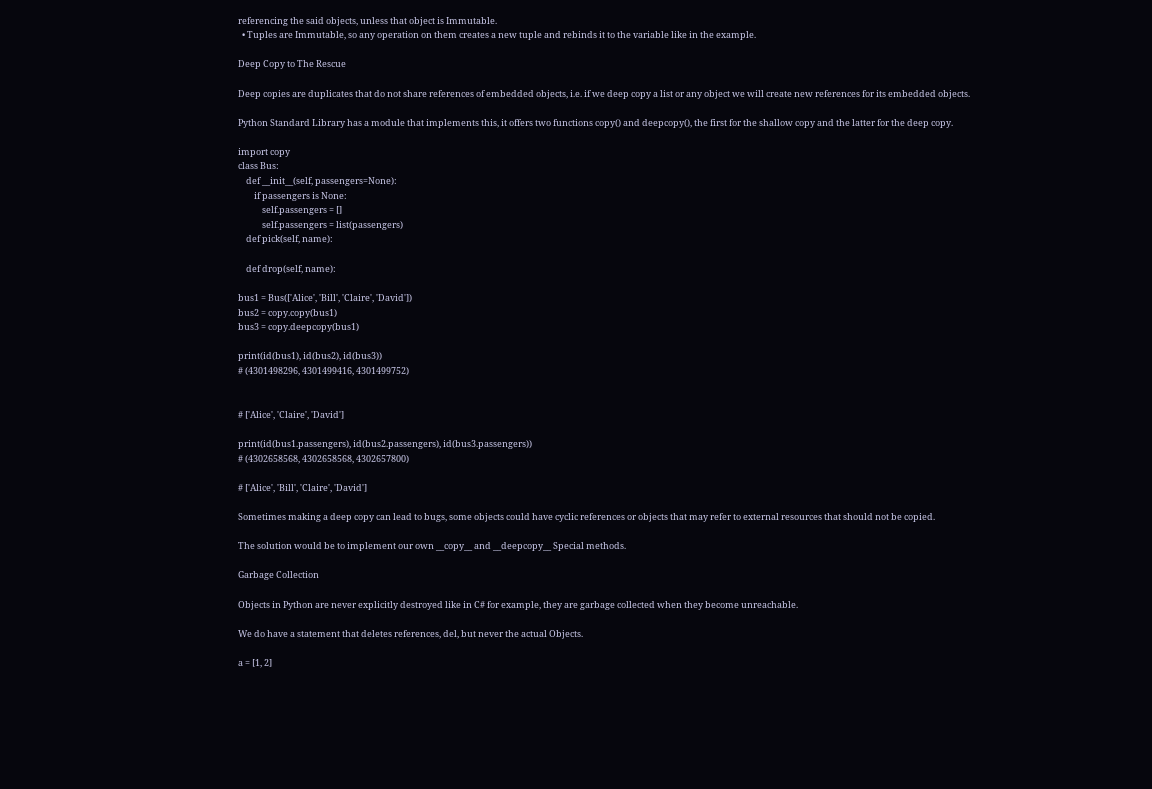referencing the said objects, unless that object is Immutable.
  • Tuples are Immutable, so any operation on them creates a new tuple and rebinds it to the variable like in the example.

Deep Copy to The Rescue

Deep copies are duplicates that do not share references of embedded objects, i.e. if we deep copy a list or any object we will create new references for its embedded objects.

Python Standard Library has a module that implements this, it offers two functions copy() and deepcopy(), the first for the shallow copy and the latter for the deep copy.

import copy
class Bus:
    def __init__(self, passengers=None):
        if passengers is None:
            self.passengers = []
            self.passengers = list(passengers)
    def pick(self, name):

    def drop(self, name):

bus1 = Bus(['Alice', 'Bill', 'Claire', 'David'])
bus2 = copy.copy(bus1)
bus3 = copy.deepcopy(bus1)

print(id(bus1), id(bus2), id(bus3))
# (4301498296, 4301499416, 4301499752)


# ['Alice', 'Claire', 'David']

print(id(bus1.passengers), id(bus2.passengers), id(bus3.passengers))
# (4302658568, 4302658568, 4302657800)

# ['Alice', 'Bill', 'Claire', 'David']

Sometimes making a deep copy can lead to bugs, some objects could have cyclic references or objects that may refer to external resources that should not be copied.

The solution would be to implement our own __copy__ and __deepcopy__ Special methods.

Garbage Collection

Objects in Python are never explicitly destroyed like in C# for example, they are garbage collected when they become unreachable.

We do have a statement that deletes references, del, but never the actual Objects.

a = [1, 2]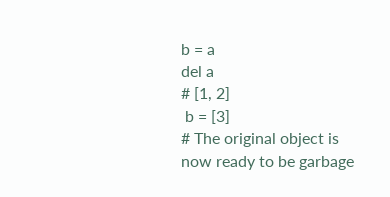b = a
del a
# [1, 2]
 b = [3]
# The original object is now ready to be garbage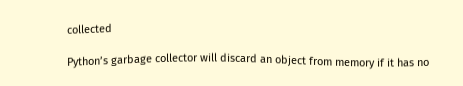collected

Python’s garbage collector will discard an object from memory if it has no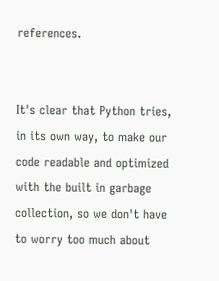references.


It's clear that Python tries, in its own way, to make our code readable and optimized with the built in garbage collection, so we don't have to worry too much about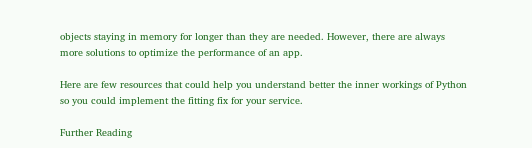objects staying in memory for longer than they are needed. However, there are always more solutions to optimize the performance of an app.

Here are few resources that could help you understand better the inner workings of Python so you could implement the fitting fix for your service.

Further Reading